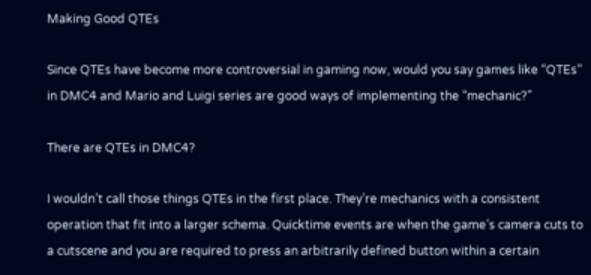Making Good QTEs

Since QTEs have become more controversial in gaming now, would you say games like “QTEs” in DMC4 and Mario and Luigi series are good ways of implementing the “mechanic?”

There are QTEs in DMC4?

I wouldn’t call those things QTEs in the first place. They’re mechanics with a consistent operation that fit into a larger schema. Quicktime events are when the game’s camera cuts to a cutscene and you are required to press an arbitrarily defined button within a certain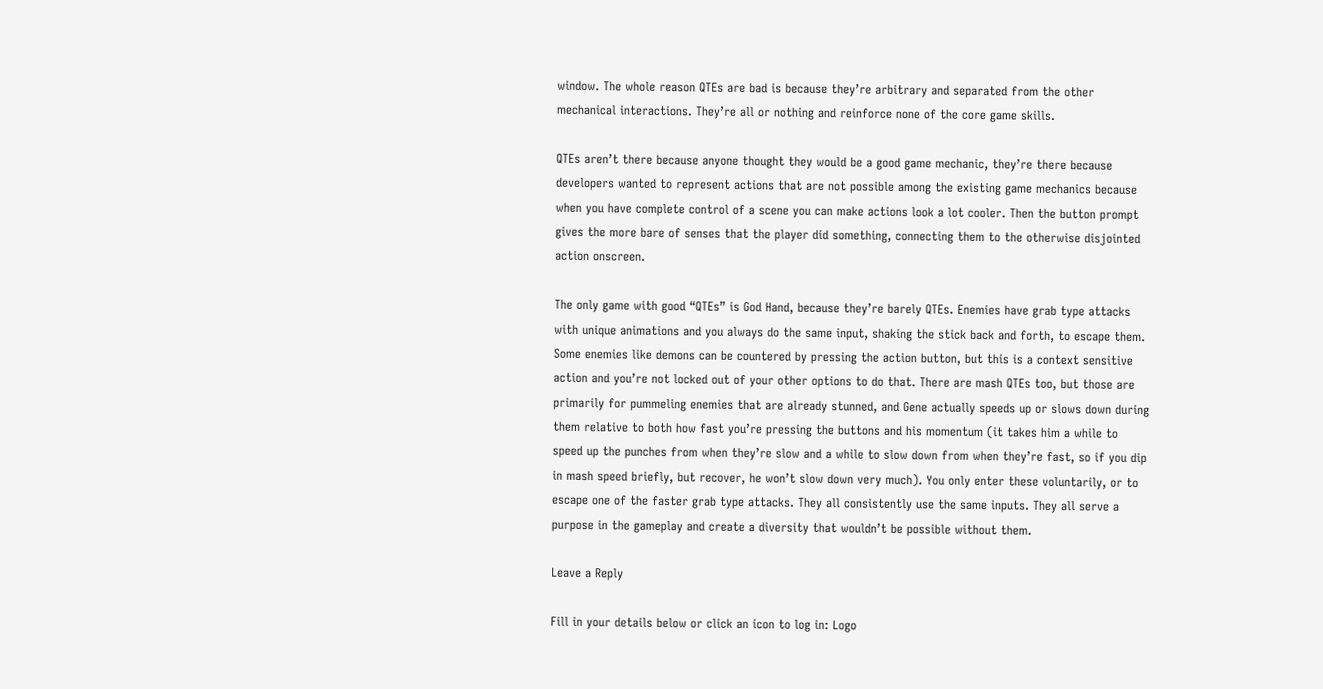window. The whole reason QTEs are bad is because they’re arbitrary and separated from the other mechanical interactions. They’re all or nothing and reinforce none of the core game skills.

QTEs aren’t there because anyone thought they would be a good game mechanic, they’re there because developers wanted to represent actions that are not possible among the existing game mechanics because when you have complete control of a scene you can make actions look a lot cooler. Then the button prompt gives the more bare of senses that the player did something, connecting them to the otherwise disjointed action onscreen.

The only game with good “QTEs” is God Hand, because they’re barely QTEs. Enemies have grab type attacks with unique animations and you always do the same input, shaking the stick back and forth, to escape them. Some enemies like demons can be countered by pressing the action button, but this is a context sensitive action and you’re not locked out of your other options to do that. There are mash QTEs too, but those are primarily for pummeling enemies that are already stunned, and Gene actually speeds up or slows down during them relative to both how fast you’re pressing the buttons and his momentum (it takes him a while to speed up the punches from when they’re slow and a while to slow down from when they’re fast, so if you dip in mash speed briefly, but recover, he won’t slow down very much). You only enter these voluntarily, or to escape one of the faster grab type attacks. They all consistently use the same inputs. They all serve a purpose in the gameplay and create a diversity that wouldn’t be possible without them.

Leave a Reply

Fill in your details below or click an icon to log in: Logo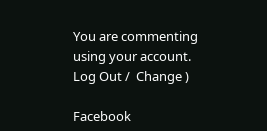You are commenting using your account. Log Out /  Change )

Facebook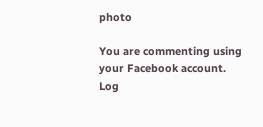photo

You are commenting using your Facebook account. Log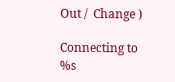Out /  Change )

Connecting to %s